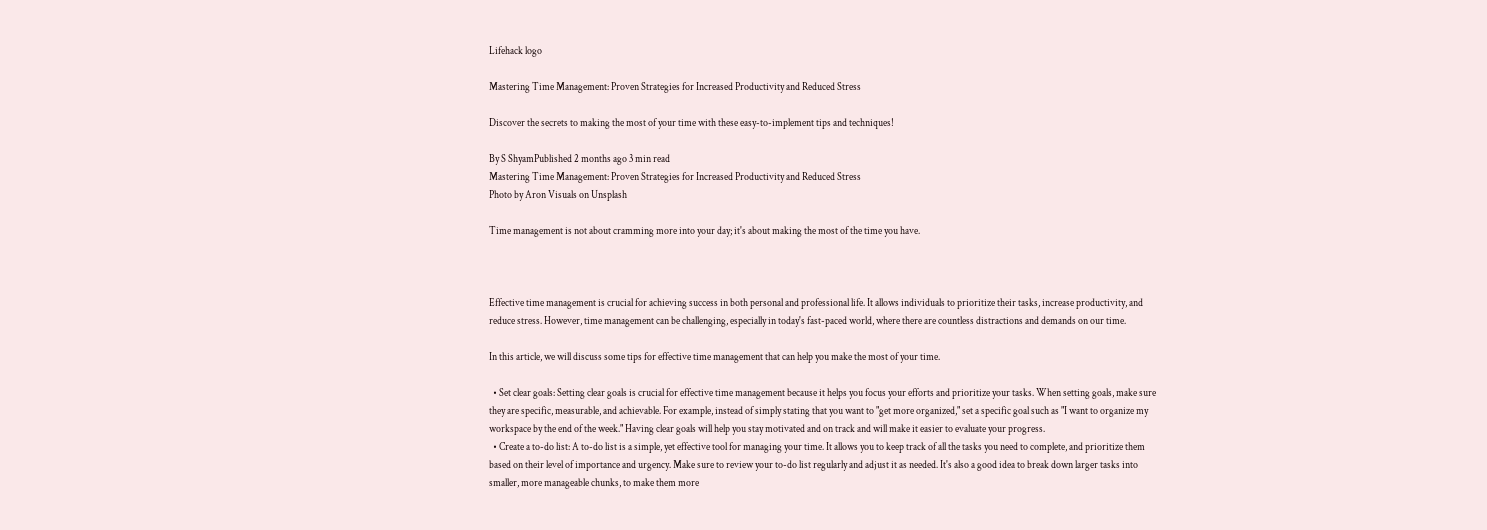Lifehack logo

Mastering Time Management: Proven Strategies for Increased Productivity and Reduced Stress

Discover the secrets to making the most of your time with these easy-to-implement tips and techniques!

By S ShyamPublished 2 months ago 3 min read
Mastering Time Management: Proven Strategies for Increased Productivity and Reduced Stress
Photo by Aron Visuals on Unsplash

Time management is not about cramming more into your day; it's about making the most of the time you have.



Effective time management is crucial for achieving success in both personal and professional life. It allows individuals to prioritize their tasks, increase productivity, and reduce stress. However, time management can be challenging, especially in today's fast-paced world, where there are countless distractions and demands on our time.

In this article, we will discuss some tips for effective time management that can help you make the most of your time.

  • Set clear goals: Setting clear goals is crucial for effective time management because it helps you focus your efforts and prioritize your tasks. When setting goals, make sure they are specific, measurable, and achievable. For example, instead of simply stating that you want to "get more organized," set a specific goal such as "I want to organize my workspace by the end of the week." Having clear goals will help you stay motivated and on track and will make it easier to evaluate your progress.
  • Create a to-do list: A to-do list is a simple, yet effective tool for managing your time. It allows you to keep track of all the tasks you need to complete, and prioritize them based on their level of importance and urgency. Make sure to review your to-do list regularly and adjust it as needed. It's also a good idea to break down larger tasks into smaller, more manageable chunks, to make them more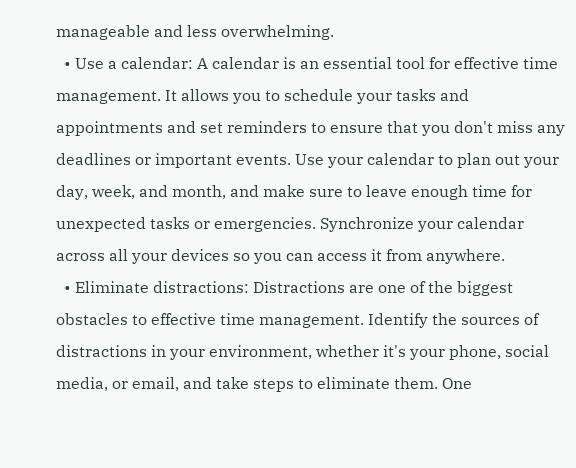manageable and less overwhelming.
  • Use a calendar: A calendar is an essential tool for effective time management. It allows you to schedule your tasks and appointments and set reminders to ensure that you don't miss any deadlines or important events. Use your calendar to plan out your day, week, and month, and make sure to leave enough time for unexpected tasks or emergencies. Synchronize your calendar across all your devices so you can access it from anywhere.
  • Eliminate distractions: Distractions are one of the biggest obstacles to effective time management. Identify the sources of distractions in your environment, whether it's your phone, social media, or email, and take steps to eliminate them. One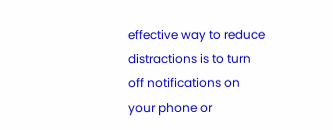effective way to reduce distractions is to turn off notifications on your phone or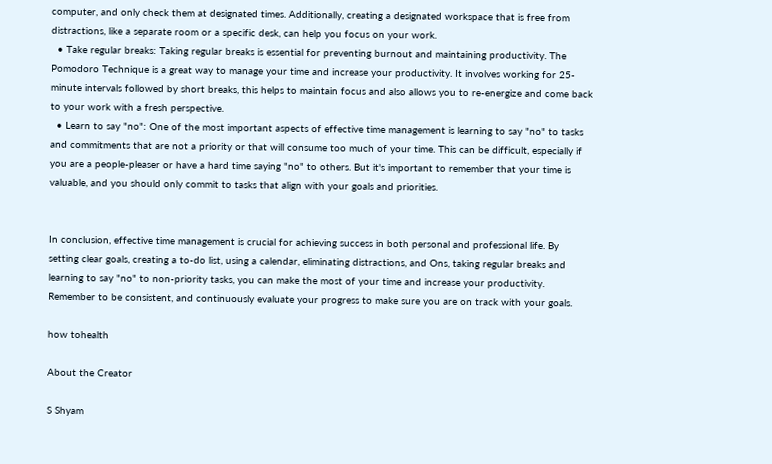computer, and only check them at designated times. Additionally, creating a designated workspace that is free from distractions, like a separate room or a specific desk, can help you focus on your work.
  • Take regular breaks: Taking regular breaks is essential for preventing burnout and maintaining productivity. The Pomodoro Technique is a great way to manage your time and increase your productivity. It involves working for 25-minute intervals followed by short breaks, this helps to maintain focus and also allows you to re-energize and come back to your work with a fresh perspective.
  • Learn to say "no": One of the most important aspects of effective time management is learning to say "no" to tasks and commitments that are not a priority or that will consume too much of your time. This can be difficult, especially if you are a people-pleaser or have a hard time saying "no" to others. But it's important to remember that your time is valuable, and you should only commit to tasks that align with your goals and priorities.


In conclusion, effective time management is crucial for achieving success in both personal and professional life. By setting clear goals, creating a to-do list, using a calendar, eliminating distractions, and Ons, taking regular breaks and learning to say "no" to non-priority tasks, you can make the most of your time and increase your productivity. Remember to be consistent, and continuously evaluate your progress to make sure you are on track with your goals.

how tohealth

About the Creator

S Shyam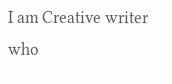I am Creative writer who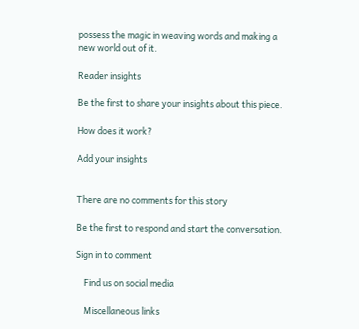possess the magic in weaving words and making a new world out of it.

Reader insights

Be the first to share your insights about this piece.

How does it work?

Add your insights


There are no comments for this story

Be the first to respond and start the conversation.

Sign in to comment

    Find us on social media

    Miscellaneous links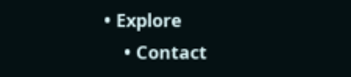• Explore
    • Contact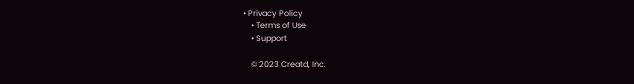• Privacy Policy
    • Terms of Use
    • Support

    © 2023 Creatd, Inc.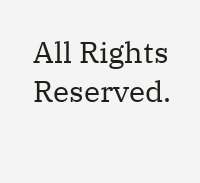All Rights Reserved.